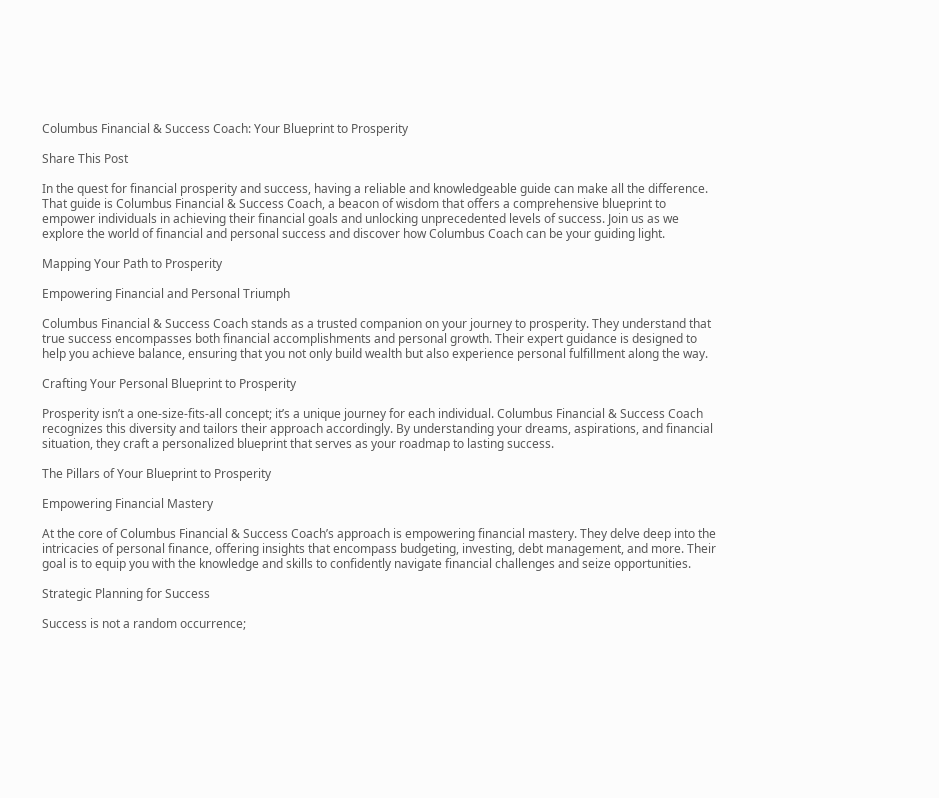Columbus Financial & Success Coach: Your Blueprint to Prosperity

Share This Post

In the quest for financial prosperity and success, having a reliable and knowledgeable guide can make all the difference. That guide is Columbus Financial & Success Coach, a beacon of wisdom that offers a comprehensive blueprint to empower individuals in achieving their financial goals and unlocking unprecedented levels of success. Join us as we explore the world of financial and personal success and discover how Columbus Coach can be your guiding light.

Mapping Your Path to Prosperity

Empowering Financial and Personal Triumph

Columbus Financial & Success Coach stands as a trusted companion on your journey to prosperity. They understand that true success encompasses both financial accomplishments and personal growth. Their expert guidance is designed to help you achieve balance, ensuring that you not only build wealth but also experience personal fulfillment along the way.

Crafting Your Personal Blueprint to Prosperity

Prosperity isn’t a one-size-fits-all concept; it’s a unique journey for each individual. Columbus Financial & Success Coach recognizes this diversity and tailors their approach accordingly. By understanding your dreams, aspirations, and financial situation, they craft a personalized blueprint that serves as your roadmap to lasting success.

The Pillars of Your Blueprint to Prosperity

Empowering Financial Mastery

At the core of Columbus Financial & Success Coach’s approach is empowering financial mastery. They delve deep into the intricacies of personal finance, offering insights that encompass budgeting, investing, debt management, and more. Their goal is to equip you with the knowledge and skills to confidently navigate financial challenges and seize opportunities.

Strategic Planning for Success

Success is not a random occurrence;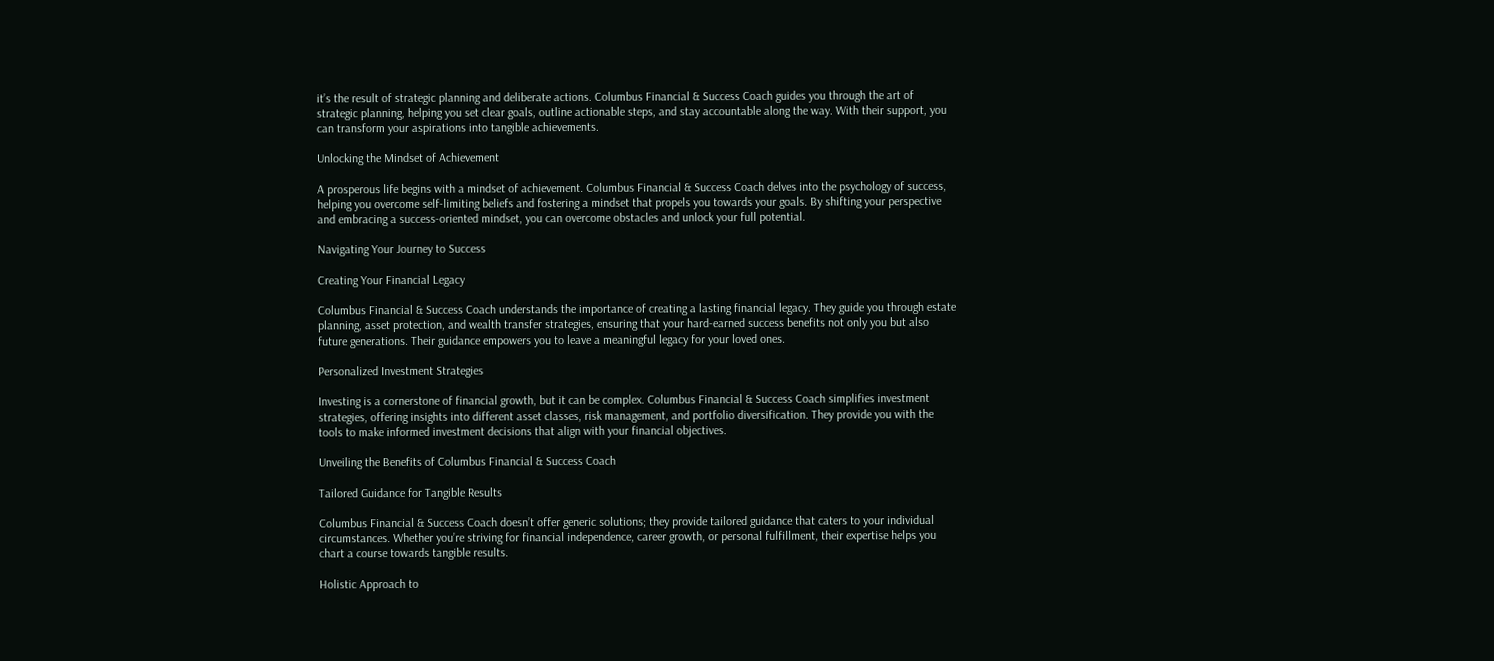it’s the result of strategic planning and deliberate actions. Columbus Financial & Success Coach guides you through the art of strategic planning, helping you set clear goals, outline actionable steps, and stay accountable along the way. With their support, you can transform your aspirations into tangible achievements.

Unlocking the Mindset of Achievement

A prosperous life begins with a mindset of achievement. Columbus Financial & Success Coach delves into the psychology of success, helping you overcome self-limiting beliefs and fostering a mindset that propels you towards your goals. By shifting your perspective and embracing a success-oriented mindset, you can overcome obstacles and unlock your full potential.

Navigating Your Journey to Success

Creating Your Financial Legacy

Columbus Financial & Success Coach understands the importance of creating a lasting financial legacy. They guide you through estate planning, asset protection, and wealth transfer strategies, ensuring that your hard-earned success benefits not only you but also future generations. Their guidance empowers you to leave a meaningful legacy for your loved ones.

Personalized Investment Strategies

Investing is a cornerstone of financial growth, but it can be complex. Columbus Financial & Success Coach simplifies investment strategies, offering insights into different asset classes, risk management, and portfolio diversification. They provide you with the tools to make informed investment decisions that align with your financial objectives.

Unveiling the Benefits of Columbus Financial & Success Coach

Tailored Guidance for Tangible Results

Columbus Financial & Success Coach doesn’t offer generic solutions; they provide tailored guidance that caters to your individual circumstances. Whether you’re striving for financial independence, career growth, or personal fulfillment, their expertise helps you chart a course towards tangible results.

Holistic Approach to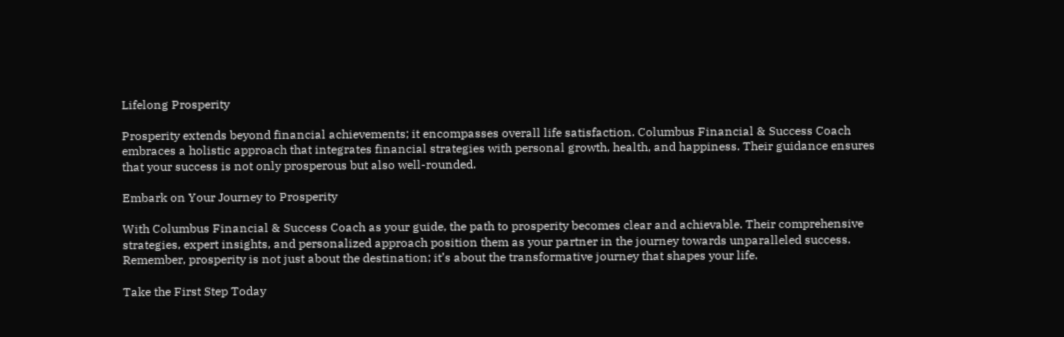Lifelong Prosperity

Prosperity extends beyond financial achievements; it encompasses overall life satisfaction. Columbus Financial & Success Coach embraces a holistic approach that integrates financial strategies with personal growth, health, and happiness. Their guidance ensures that your success is not only prosperous but also well-rounded.

Embark on Your Journey to Prosperity

With Columbus Financial & Success Coach as your guide, the path to prosperity becomes clear and achievable. Their comprehensive strategies, expert insights, and personalized approach position them as your partner in the journey towards unparalleled success. Remember, prosperity is not just about the destination; it’s about the transformative journey that shapes your life.

Take the First Step Today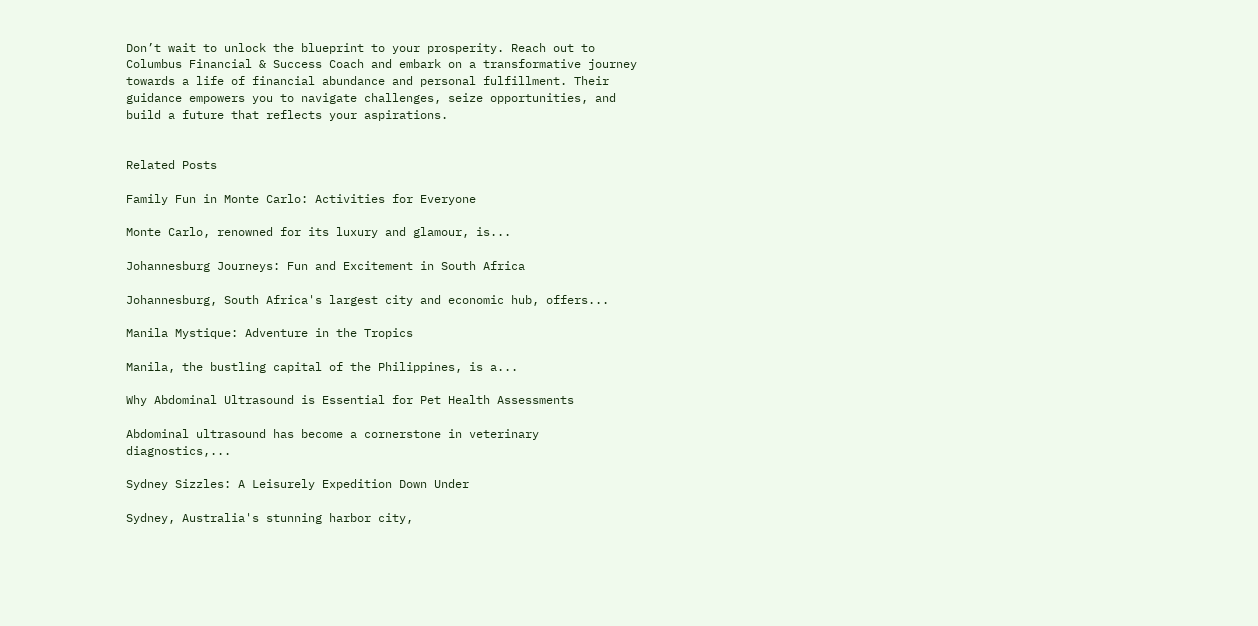Don’t wait to unlock the blueprint to your prosperity. Reach out to Columbus Financial & Success Coach and embark on a transformative journey towards a life of financial abundance and personal fulfillment. Their guidance empowers you to navigate challenges, seize opportunities, and build a future that reflects your aspirations.


Related Posts

Family Fun in Monte Carlo: Activities for Everyone

Monte Carlo, renowned for its luxury and glamour, is...

Johannesburg Journeys: Fun and Excitement in South Africa

Johannesburg, South Africa's largest city and economic hub, offers...

Manila Mystique: Adventure in the Tropics

Manila, the bustling capital of the Philippines, is a...

Why Abdominal Ultrasound is Essential for Pet Health Assessments

Abdominal ultrasound has become a cornerstone in veterinary diagnostics,...

Sydney Sizzles: A Leisurely Expedition Down Under

Sydney, Australia's stunning harbor city,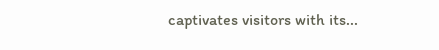captivates visitors with its...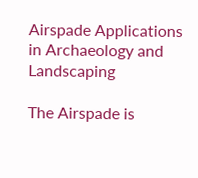Airspade Applications in Archaeology and Landscaping

The Airspade is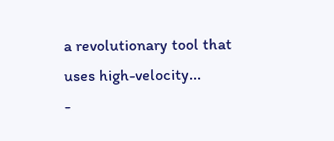a revolutionary tool that uses high-velocity...
-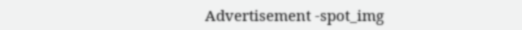Advertisement -spot_img